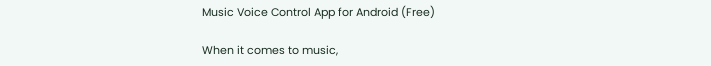Music Voice Control App for Android (Free)

When it comes to music,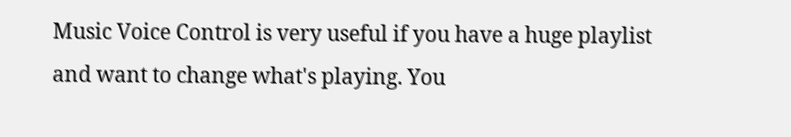Music Voice Control is very useful if you have a huge playlist and want to change what's playing. You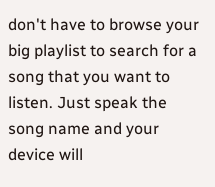don't have to browse your big playlist to search for a song that you want to listen. Just speak the song name and your device will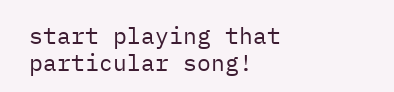start playing that particular song!